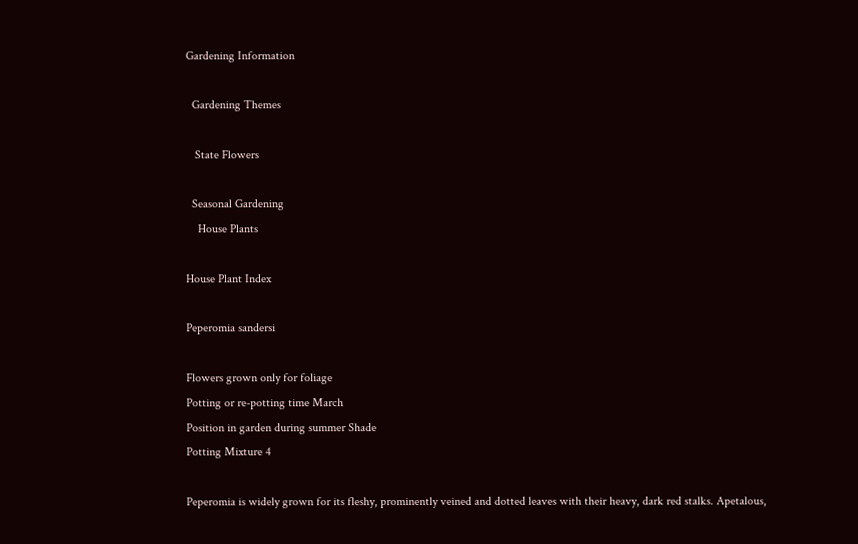Gardening Information

  Gardening Themes

   State Flowers

  Seasonal Gardening
    House Plants

House Plant Index

Peperomia sandersi

Flowers grown only for foliage
Potting or re-potting time March
Position in garden during summer Shade
Potting Mixture 4

Peperomia is widely grown for its fleshy, prominently veined and dotted leaves with their heavy, dark red stalks. Apetalous,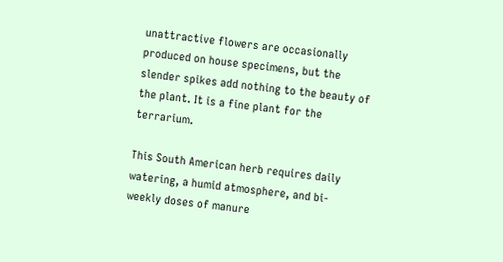unattractive flowers are occasionally produced on house specimens, but the slender spikes add nothing to the beauty of the plant. It is a fine plant for the terrarium.

This South American herb requires daily watering, a humid atmosphere, and bi-weekly doses of manure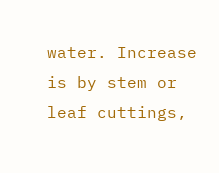water. Increase is by stem or leaf cuttings,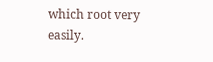which root very easily.